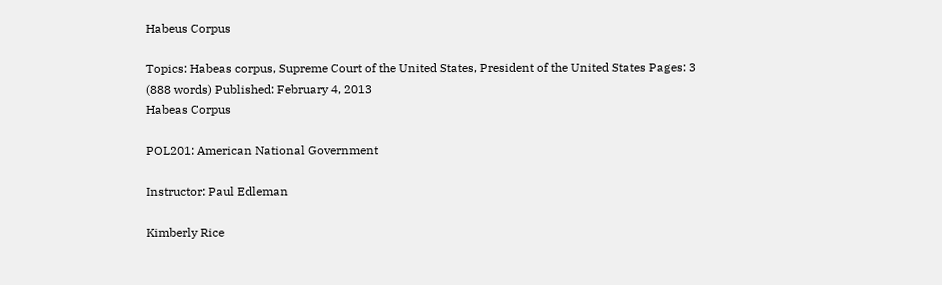Habeus Corpus

Topics: Habeas corpus, Supreme Court of the United States, President of the United States Pages: 3 (888 words) Published: February 4, 2013
Habeas Corpus

POL201: American National Government

Instructor: Paul Edleman

Kimberly Rice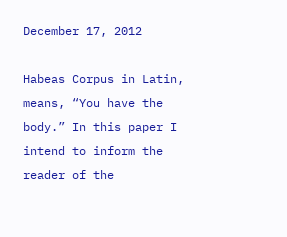December 17, 2012

Habeas Corpus in Latin, means, “You have the body.” In this paper I intend to inform the reader of the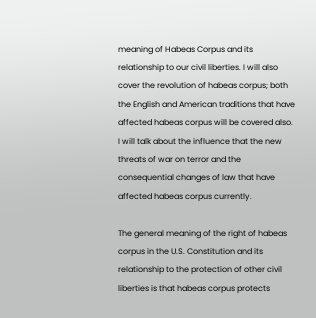meaning of Habeas Corpus and its relationship to our civil liberties. I will also cover the revolution of habeas corpus; both the English and American traditions that have affected habeas corpus will be covered also. I will talk about the influence that the new threats of war on terror and the consequential changes of law that have affected habeas corpus currently.

The general meaning of the right of habeas corpus in the U.S. Constitution and its relationship to the protection of other civil liberties is that habeas corpus protects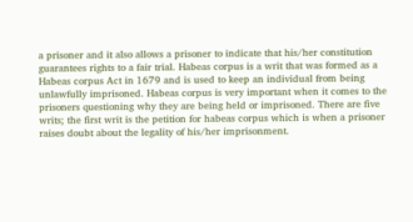a prisoner and it also allows a prisoner to indicate that his/her constitution guarantees rights to a fair trial. Habeas corpus is a writ that was formed as a Habeas corpus Act in 1679 and is used to keep an individual from being unlawfully imprisoned. Habeas corpus is very important when it comes to the prisoners questioning why they are being held or imprisoned. There are five writs; the first writ is the petition for habeas corpus which is when a prisoner raises doubt about the legality of his/her imprisonment.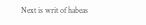Next is writ of habeas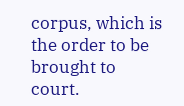corpus, which is the order to be brought to court.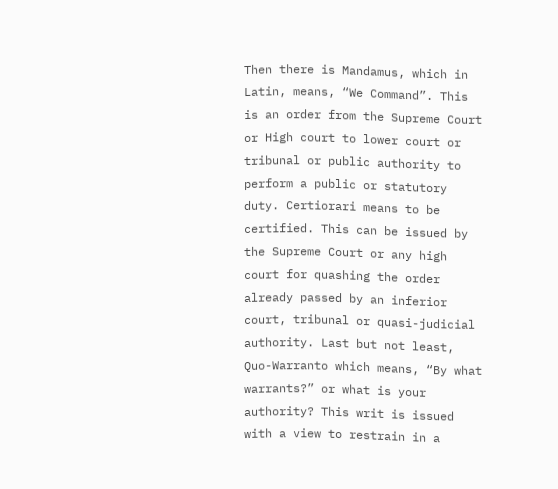Then there is Mandamus, which in Latin, means, “We Command”. This is an order from the Supreme Court or High court to lower court or tribunal or public authority to perform a public or statutory duty. Certiorari means to be certified. This can be issued by the Supreme Court or any high court for quashing the order already passed by an inferior court, tribunal or quasi-judicial authority. Last but not least, Quo-Warranto which means, “By what warrants?” or what is your authority? This writ is issued with a view to restrain in a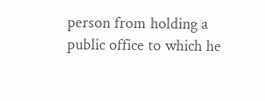person from holding a public office to which he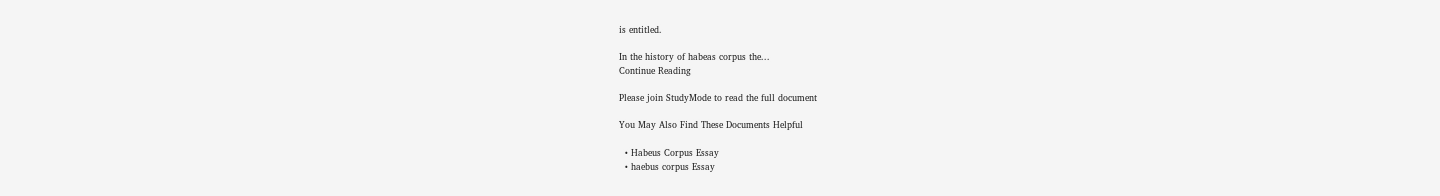is entitled.

In the history of habeas corpus the...
Continue Reading

Please join StudyMode to read the full document

You May Also Find These Documents Helpful

  • Habeus Corpus Essay
  • haebus corpus Essay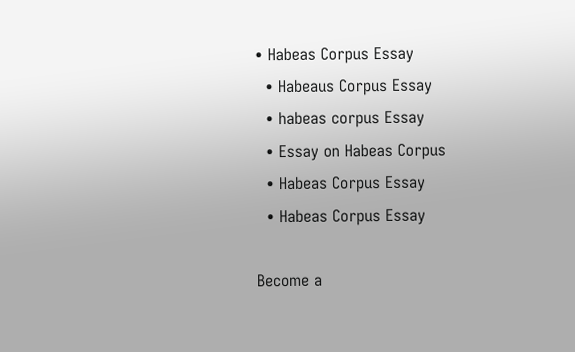• Habeas Corpus Essay
  • Habeaus Corpus Essay
  • habeas corpus Essay
  • Essay on Habeas Corpus
  • Habeas Corpus Essay
  • Habeas Corpus Essay

Become a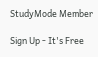StudyMode Member

Sign Up - It's Free